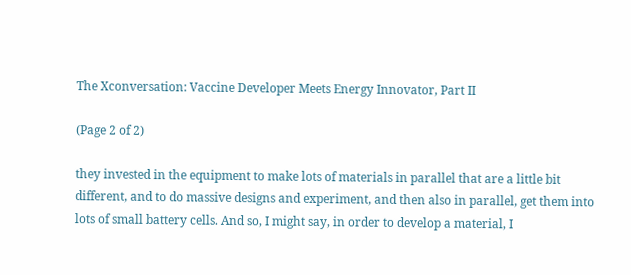The Xconversation: Vaccine Developer Meets Energy Innovator, Part II

(Page 2 of 2)

they invested in the equipment to make lots of materials in parallel that are a little bit different, and to do massive designs and experiment, and then also in parallel, get them into lots of small battery cells. And so, I might say, in order to develop a material, I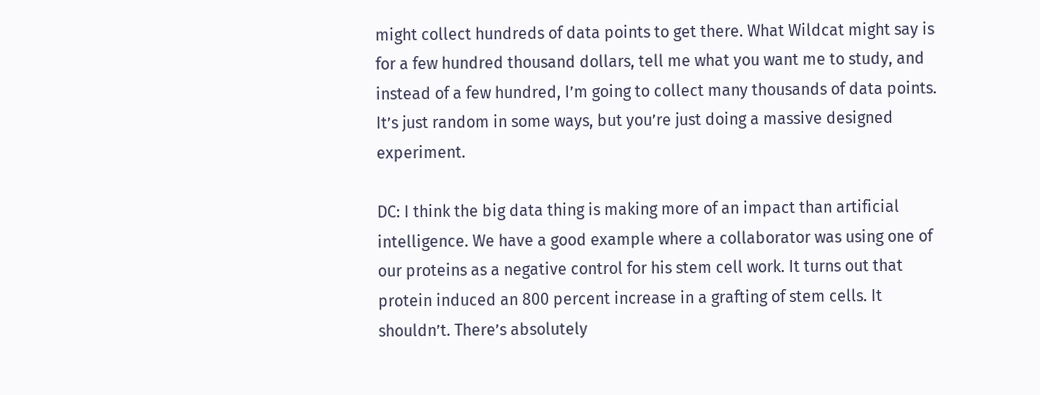might collect hundreds of data points to get there. What Wildcat might say is for a few hundred thousand dollars, tell me what you want me to study, and instead of a few hundred, I’m going to collect many thousands of data points. It’s just random in some ways, but you’re just doing a massive designed experiment.

DC: I think the big data thing is making more of an impact than artificial intelligence. We have a good example where a collaborator was using one of our proteins as a negative control for his stem cell work. It turns out that protein induced an 800 percent increase in a grafting of stem cells. It shouldn’t. There’s absolutely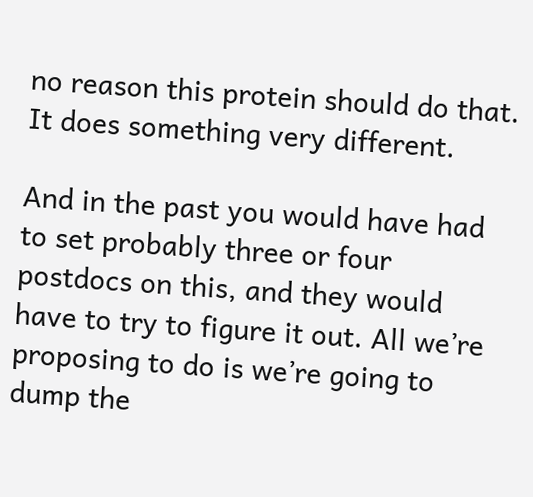no reason this protein should do that. It does something very different.

And in the past you would have had to set probably three or four postdocs on this, and they would have to try to figure it out. All we’re proposing to do is we’re going to dump the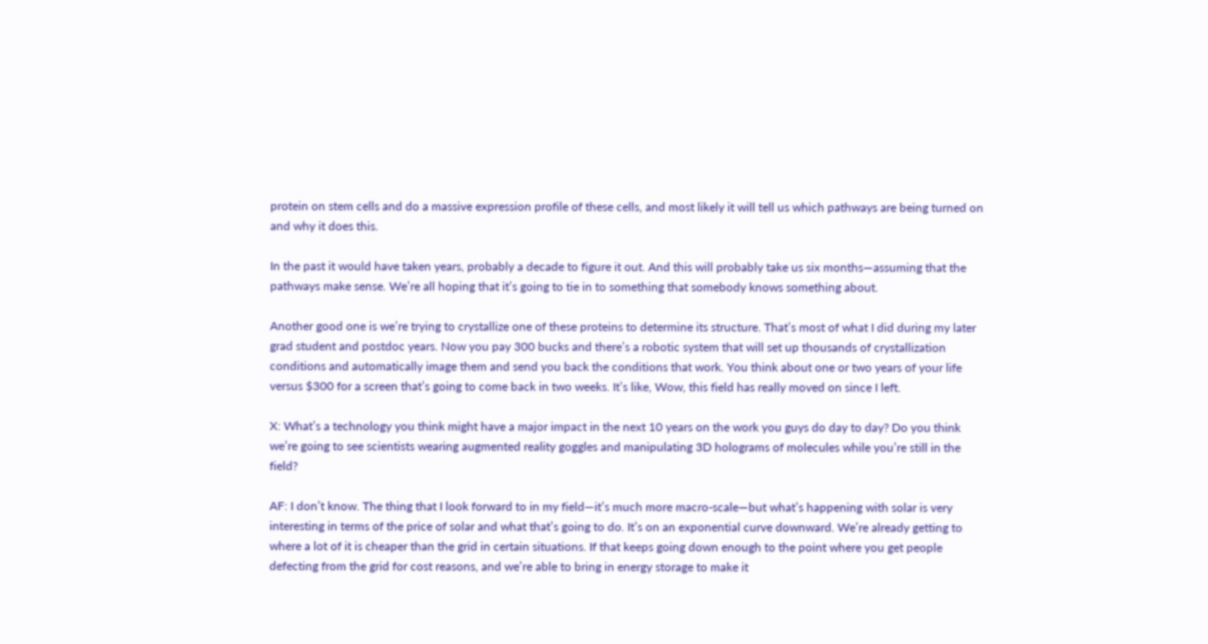protein on stem cells and do a massive expression profile of these cells, and most likely it will tell us which pathways are being turned on and why it does this.

In the past it would have taken years, probably a decade to figure it out. And this will probably take us six months—assuming that the pathways make sense. We’re all hoping that it’s going to tie in to something that somebody knows something about.

Another good one is we’re trying to crystallize one of these proteins to determine its structure. That’s most of what I did during my later grad student and postdoc years. Now you pay 300 bucks and there’s a robotic system that will set up thousands of crystallization conditions and automatically image them and send you back the conditions that work. You think about one or two years of your life versus $300 for a screen that’s going to come back in two weeks. It’s like, Wow, this field has really moved on since I left.

X: What’s a technology you think might have a major impact in the next 10 years on the work you guys do day to day? Do you think we’re going to see scientists wearing augmented reality goggles and manipulating 3D holograms of molecules while you’re still in the field?

AF: I don’t know. The thing that I look forward to in my field—it’s much more macro-scale—but what’s happening with solar is very interesting in terms of the price of solar and what that’s going to do. It’s on an exponential curve downward. We’re already getting to where a lot of it is cheaper than the grid in certain situations. If that keeps going down enough to the point where you get people defecting from the grid for cost reasons, and we’re able to bring in energy storage to make it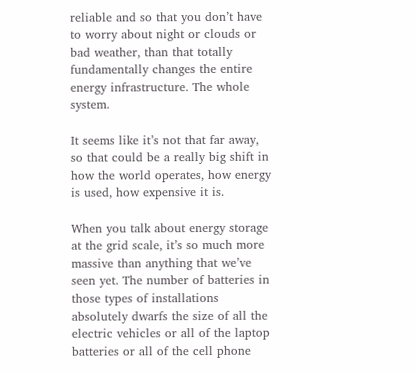reliable and so that you don’t have to worry about night or clouds or bad weather, than that totally fundamentally changes the entire energy infrastructure. The whole system.

It seems like it’s not that far away, so that could be a really big shift in how the world operates, how energy is used, how expensive it is.

When you talk about energy storage at the grid scale, it’s so much more massive than anything that we’ve seen yet. The number of batteries in those types of installations absolutely dwarfs the size of all the electric vehicles or all of the laptop batteries or all of the cell phone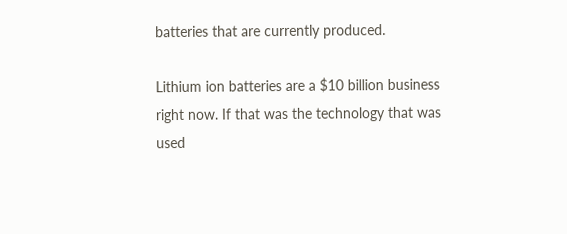batteries that are currently produced.

Lithium ion batteries are a $10 billion business right now. If that was the technology that was used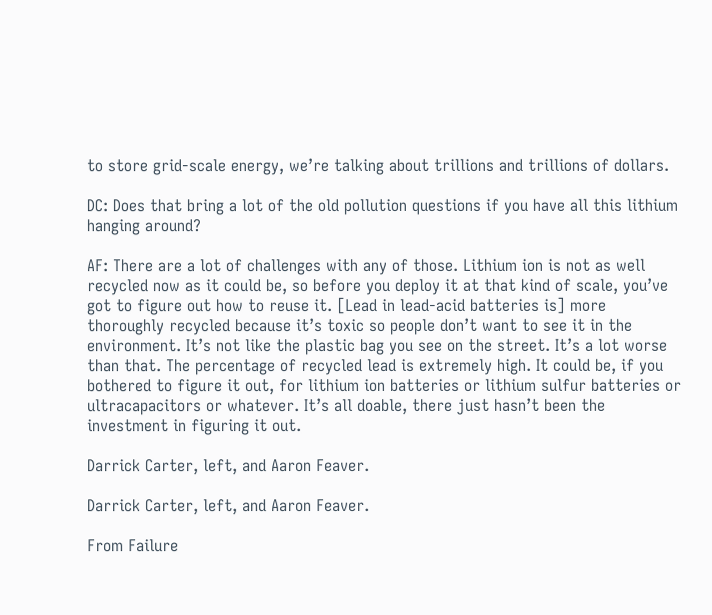to store grid-scale energy, we’re talking about trillions and trillions of dollars.

DC: Does that bring a lot of the old pollution questions if you have all this lithium hanging around?

AF: There are a lot of challenges with any of those. Lithium ion is not as well recycled now as it could be, so before you deploy it at that kind of scale, you’ve got to figure out how to reuse it. [Lead in lead-acid batteries is] more thoroughly recycled because it’s toxic so people don’t want to see it in the environment. It’s not like the plastic bag you see on the street. It’s a lot worse than that. The percentage of recycled lead is extremely high. It could be, if you bothered to figure it out, for lithium ion batteries or lithium sulfur batteries or ultracapacitors or whatever. It’s all doable, there just hasn’t been the investment in figuring it out.

Darrick Carter, left, and Aaron Feaver.

Darrick Carter, left, and Aaron Feaver.

From Failure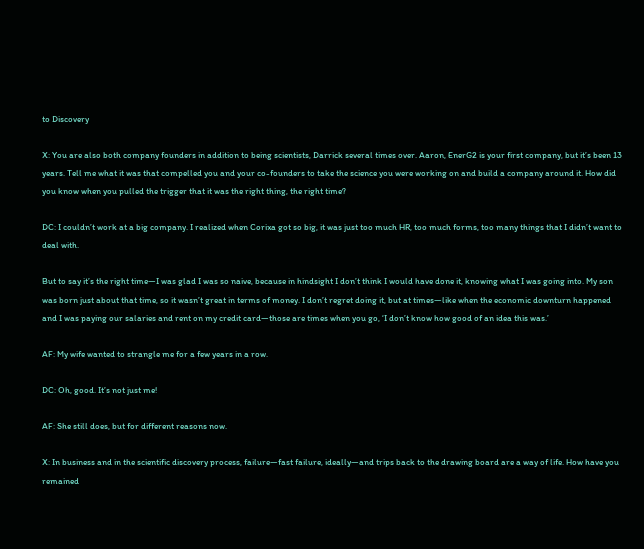to Discovery

X: You are also both company founders in addition to being scientists, Darrick several times over. Aaron, EnerG2 is your first company, but it’s been 13 years. Tell me what it was that compelled you and your co-founders to take the science you were working on and build a company around it. How did you know when you pulled the trigger that it was the right thing, the right time?

DC: I couldn’t work at a big company. I realized when Corixa got so big, it was just too much HR, too much forms, too many things that I didn’t want to deal with.

But to say it’s the right time—I was glad I was so naive, because in hindsight I don’t think I would have done it, knowing what I was going into. My son was born just about that time, so it wasn’t great in terms of money. I don’t regret doing it, but at times—like when the economic downturn happened and I was paying our salaries and rent on my credit card—those are times when you go, ‘I don’t know how good of an idea this was.’

AF: My wife wanted to strangle me for a few years in a row.

DC: Oh, good. It’s not just me!

AF: She still does, but for different reasons now.

X: In business and in the scientific discovery process, failure—fast failure, ideally—and trips back to the drawing board are a way of life. How have you remained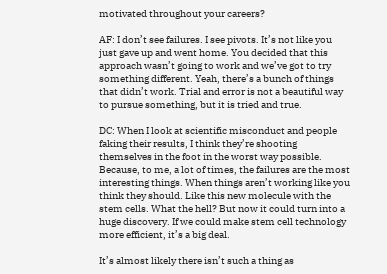motivated throughout your careers?

AF: I don’t see failures. I see pivots. It’s not like you just gave up and went home. You decided that this approach wasn’t going to work and we’ve got to try something different. Yeah, there’s a bunch of things that didn’t work. Trial and error is not a beautiful way to pursue something, but it is tried and true.

DC: When I look at scientific misconduct and people faking their results, I think they’re shooting themselves in the foot in the worst way possible. Because, to me, a lot of times, the failures are the most interesting things. When things aren’t working like you think they should. Like this new molecule with the stem cells. What the hell? But now it could turn into a huge discovery. If we could make stem cell technology more efficient, it’s a big deal.

It’s almost likely there isn’t such a thing as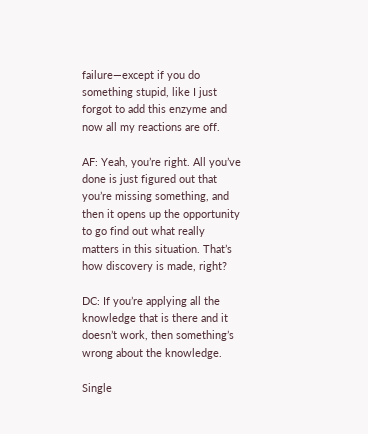failure—except if you do something stupid, like I just forgot to add this enzyme and now all my reactions are off.

AF: Yeah, you’re right. All you’ve done is just figured out that you’re missing something, and then it opens up the opportunity to go find out what really matters in this situation. That’s how discovery is made, right?

DC: If you’re applying all the knowledge that is there and it doesn’t work, then something’s wrong about the knowledge.

Single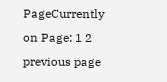PageCurrently on Page: 1 2 previous page